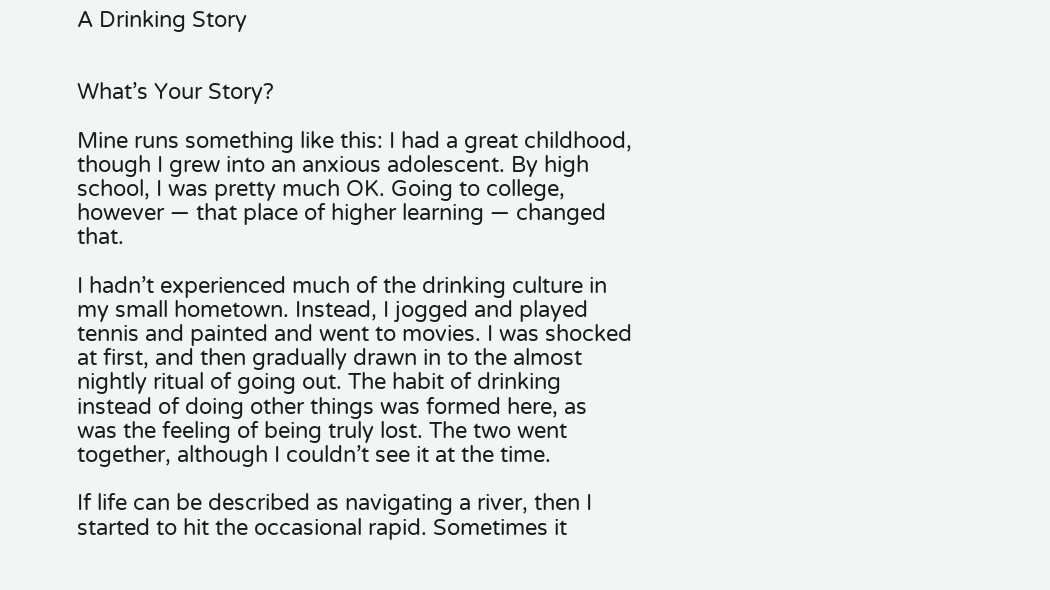A Drinking Story


What’s Your Story?

Mine runs something like this: I had a great childhood, though I grew into an anxious adolescent. By high school, I was pretty much OK. Going to college, however — that place of higher learning — changed that.

I hadn’t experienced much of the drinking culture in my small hometown. Instead, I jogged and played tennis and painted and went to movies. I was shocked at first, and then gradually drawn in to the almost nightly ritual of going out. The habit of drinking instead of doing other things was formed here, as was the feeling of being truly lost. The two went together, although I couldn’t see it at the time.

If life can be described as navigating a river, then I started to hit the occasional rapid. Sometimes it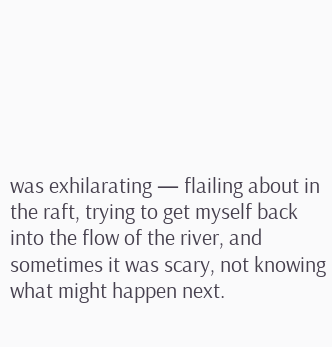was exhilarating — flailing about in the raft, trying to get myself back into the flow of the river, and sometimes it was scary, not knowing what might happen next.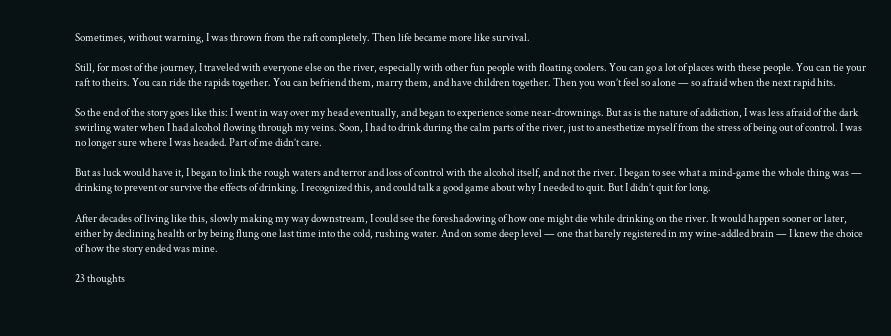Sometimes, without warning, I was thrown from the raft completely. Then life became more like survival.

Still, for most of the journey, I traveled with everyone else on the river, especially with other fun people with floating coolers. You can go a lot of places with these people. You can tie your raft to theirs. You can ride the rapids together. You can befriend them, marry them, and have children together. Then you won’t feel so alone — so afraid when the next rapid hits.

So the end of the story goes like this: I went in way over my head eventually, and began to experience some near-drownings. But as is the nature of addiction, I was less afraid of the dark swirling water when I had alcohol flowing through my veins. Soon, I had to drink during the calm parts of the river, just to anesthetize myself from the stress of being out of control. I was no longer sure where I was headed. Part of me didn’t care.

But as luck would have it, I began to link the rough waters and terror and loss of control with the alcohol itself, and not the river. I began to see what a mind-game the whole thing was — drinking to prevent or survive the effects of drinking. I recognized this, and could talk a good game about why I needed to quit. But I didn’t quit for long.

After decades of living like this, slowly making my way downstream, I could see the foreshadowing of how one might die while drinking on the river. It would happen sooner or later, either by declining health or by being flung one last time into the cold, rushing water. And on some deep level — one that barely registered in my wine-addled brain — I knew the choice of how the story ended was mine.

23 thoughts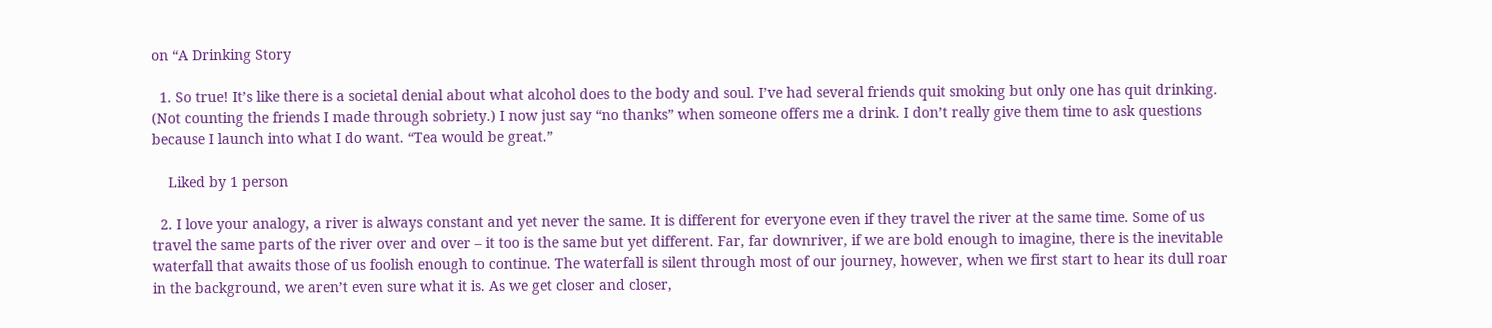on “A Drinking Story

  1. So true! It’s like there is a societal denial about what alcohol does to the body and soul. I’ve had several friends quit smoking but only one has quit drinking. (Not counting the friends I made through sobriety.) I now just say “no thanks” when someone offers me a drink. I don’t really give them time to ask questions because I launch into what I do want. “Tea would be great.”

    Liked by 1 person

  2. I love your analogy, a river is always constant and yet never the same. It is different for everyone even if they travel the river at the same time. Some of us travel the same parts of the river over and over – it too is the same but yet different. Far, far downriver, if we are bold enough to imagine, there is the inevitable waterfall that awaits those of us foolish enough to continue. The waterfall is silent through most of our journey, however, when we first start to hear its dull roar in the background, we aren’t even sure what it is. As we get closer and closer,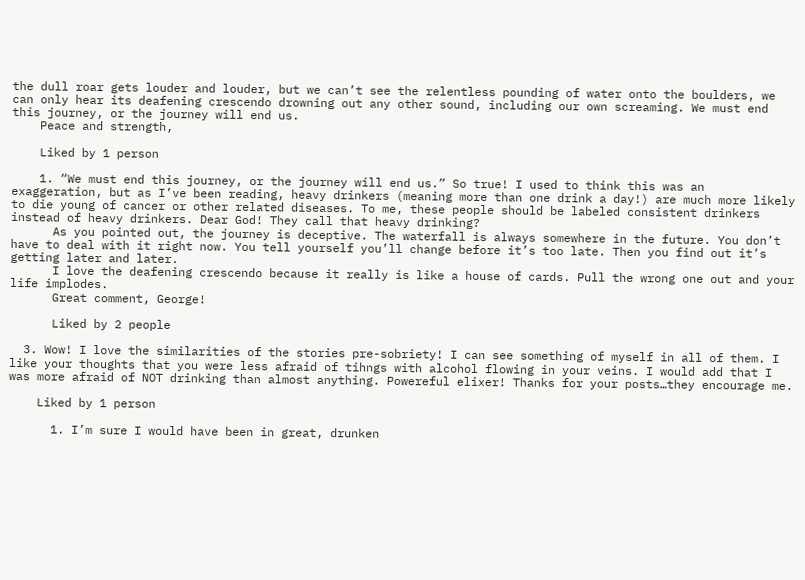the dull roar gets louder and louder, but we can’t see the relentless pounding of water onto the boulders, we can only hear its deafening crescendo drowning out any other sound, including our own screaming. We must end this journey, or the journey will end us.
    Peace and strength,

    Liked by 1 person

    1. “We must end this journey, or the journey will end us.” So true! I used to think this was an exaggeration, but as I’ve been reading, heavy drinkers (meaning more than one drink a day!) are much more likely to die young of cancer or other related diseases. To me, these people should be labeled consistent drinkers instead of heavy drinkers. Dear God! They call that heavy drinking?
      As you pointed out, the journey is deceptive. The waterfall is always somewhere in the future. You don’t have to deal with it right now. You tell yourself you’ll change before it’s too late. Then you find out it’s getting later and later.
      I love the deafening crescendo because it really is like a house of cards. Pull the wrong one out and your life implodes.
      Great comment, George!

      Liked by 2 people

  3. Wow! I love the similarities of the stories pre-sobriety! I can see something of myself in all of them. I like your thoughts that you were less afraid of tihngs with alcohol flowing in your veins. I would add that I was more afraid of NOT drinking than almost anything. Powereful elixer! Thanks for your posts…they encourage me.

    Liked by 1 person

      1. I’m sure I would have been in great, drunken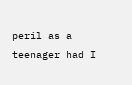peril as a teenager had I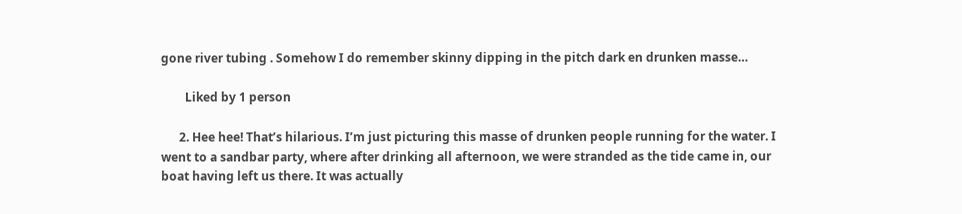gone river tubing . Somehow I do remember skinny dipping in the pitch dark en drunken masse…

        Liked by 1 person

      2. Hee hee! That’s hilarious. I’m just picturing this masse of drunken people running for the water. I went to a sandbar party, where after drinking all afternoon, we were stranded as the tide came in, our boat having left us there. It was actually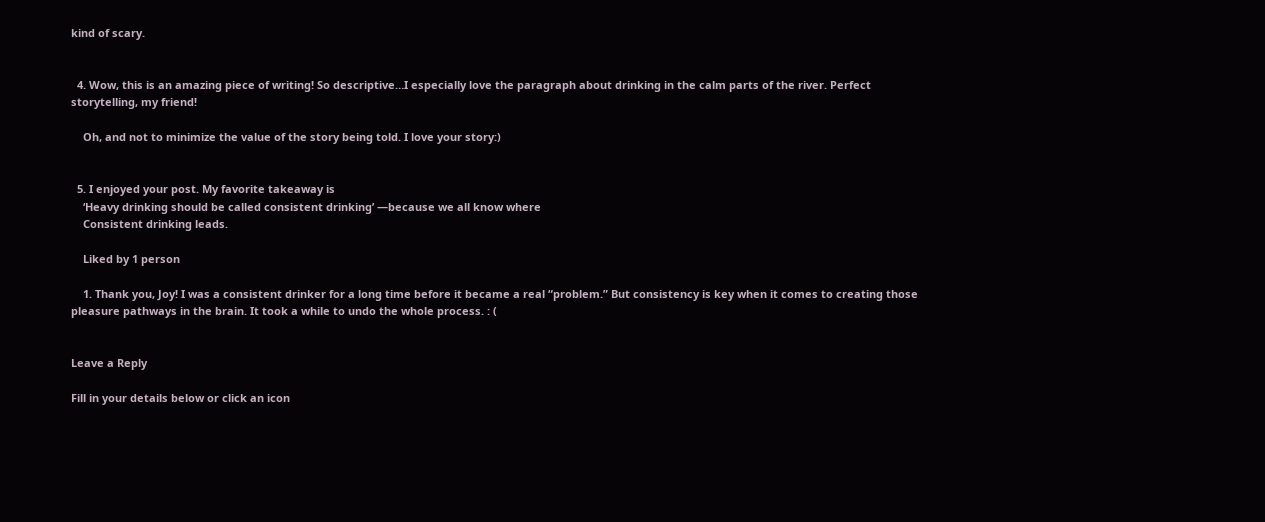kind of scary.


  4. Wow, this is an amazing piece of writing! So descriptive…I especially love the paragraph about drinking in the calm parts of the river. Perfect storytelling, my friend!

    Oh, and not to minimize the value of the story being told. I love your story:)


  5. I enjoyed your post. My favorite takeaway is
    ‘Heavy drinking should be called consistent drinking’ —because we all know where
    Consistent drinking leads.

    Liked by 1 person

    1. Thank you, Joy! I was a consistent drinker for a long time before it became a real “problem.” But consistency is key when it comes to creating those pleasure pathways in the brain. It took a while to undo the whole process. : (


Leave a Reply

Fill in your details below or click an icon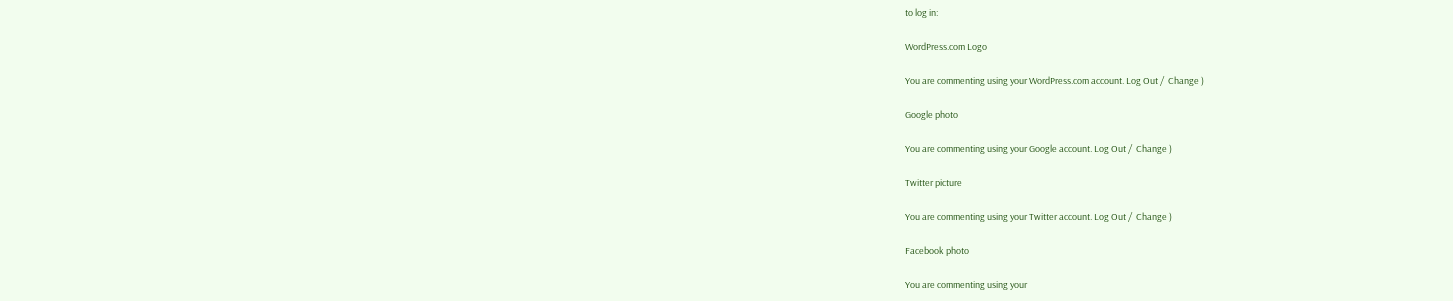to log in:

WordPress.com Logo

You are commenting using your WordPress.com account. Log Out /  Change )

Google photo

You are commenting using your Google account. Log Out /  Change )

Twitter picture

You are commenting using your Twitter account. Log Out /  Change )

Facebook photo

You are commenting using your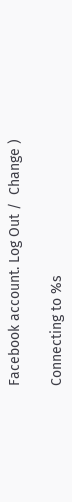Facebook account. Log Out /  Change )

Connecting to %s